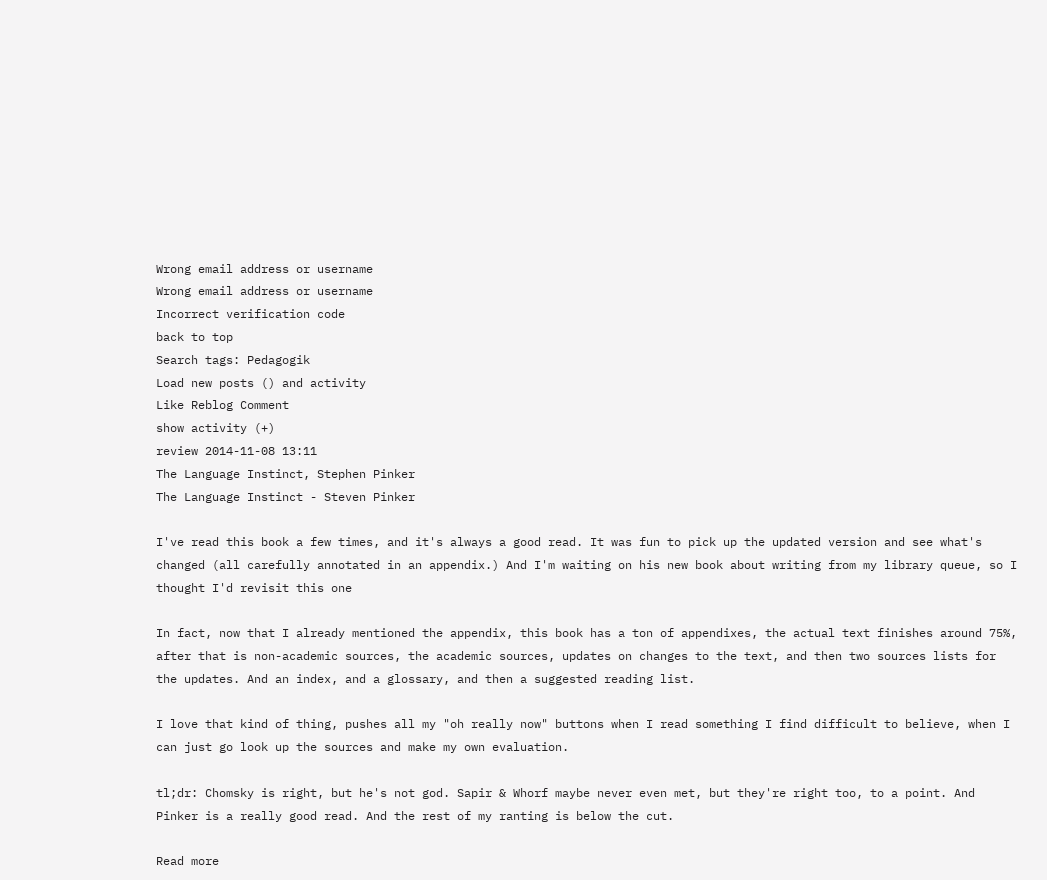Wrong email address or username
Wrong email address or username
Incorrect verification code
back to top
Search tags: Pedagogik
Load new posts () and activity
Like Reblog Comment
show activity (+)
review 2014-11-08 13:11
The Language Instinct, Stephen Pinker
The Language Instinct - Steven Pinker

I've read this book a few times, and it's always a good read. It was fun to pick up the updated version and see what's changed (all carefully annotated in an appendix.) And I'm waiting on his new book about writing from my library queue, so I thought I'd revisit this one

In fact, now that I already mentioned the appendix, this book has a ton of appendixes, the actual text finishes around 75%, after that is non-academic sources, the academic sources, updates on changes to the text, and then two sources lists for the updates. And an index, and a glossary, and then a suggested reading list.

I love that kind of thing, pushes all my "oh really now" buttons when I read something I find difficult to believe, when I can just go look up the sources and make my own evaluation.

tl;dr: Chomsky is right, but he's not god. Sapir & Whorf maybe never even met, but they're right too, to a point. And Pinker is a really good read. And the rest of my ranting is below the cut.

Read more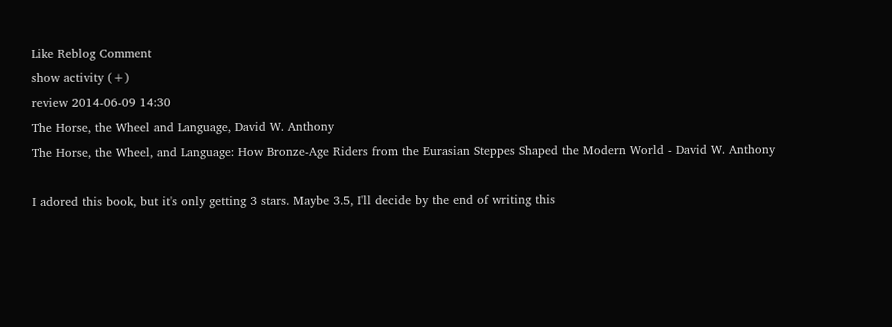Like Reblog Comment
show activity (+)
review 2014-06-09 14:30
The Horse, the Wheel and Language, David W. Anthony
The Horse, the Wheel, and Language: How Bronze-Age Riders from the Eurasian Steppes Shaped the Modern World - David W. Anthony

I adored this book, but it's only getting 3 stars. Maybe 3.5, I'll decide by the end of writing this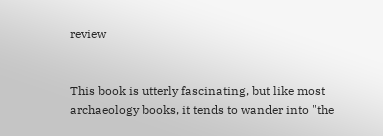review


This book is utterly fascinating, but like most archaeology books, it tends to wander into "the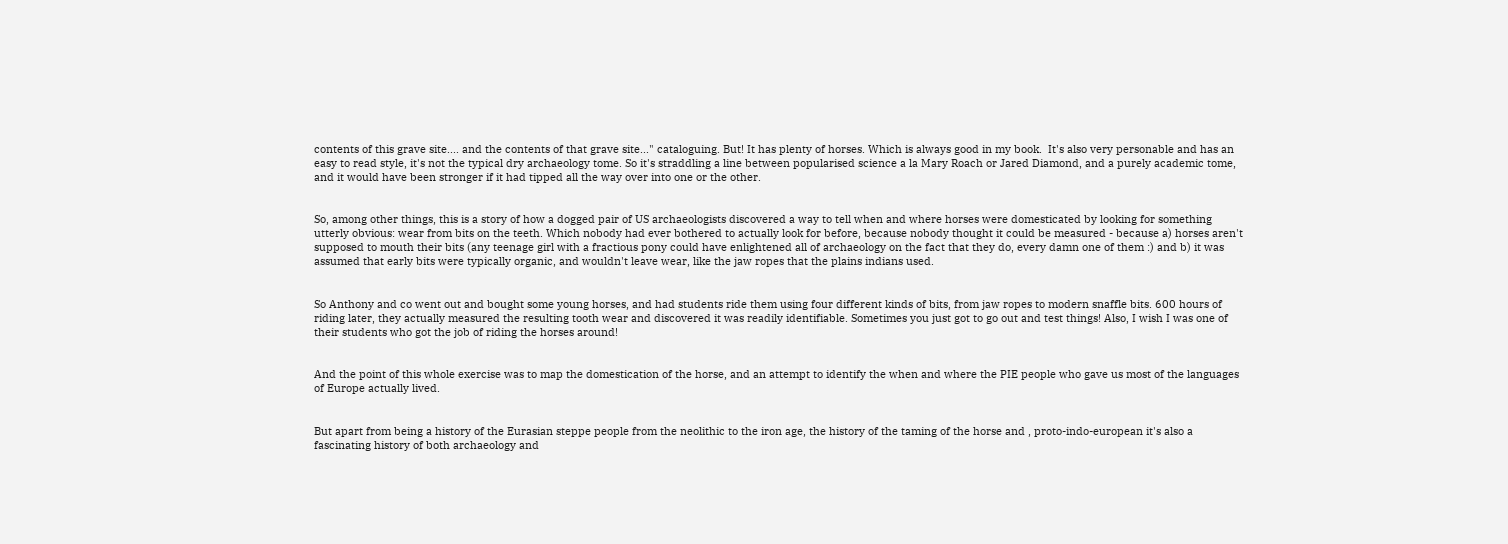contents of this grave site.... and the contents of that grave site..." cataloguing. But! It has plenty of horses. Which is always good in my book.  It's also very personable and has an easy to read style, it's not the typical dry archaeology tome. So it's straddling a line between popularised science a la Mary Roach or Jared Diamond, and a purely academic tome, and it would have been stronger if it had tipped all the way over into one or the other.


So, among other things, this is a story of how a dogged pair of US archaeologists discovered a way to tell when and where horses were domesticated by looking for something utterly obvious: wear from bits on the teeth. Which nobody had ever bothered to actually look for before, because nobody thought it could be measured - because a) horses aren't supposed to mouth their bits (any teenage girl with a fractious pony could have enlightened all of archaeology on the fact that they do, every damn one of them :) and b) it was assumed that early bits were typically organic, and wouldn't leave wear, like the jaw ropes that the plains indians used.


So Anthony and co went out and bought some young horses, and had students ride them using four different kinds of bits, from jaw ropes to modern snaffle bits. 600 hours of riding later, they actually measured the resulting tooth wear and discovered it was readily identifiable. Sometimes you just got to go out and test things! Also, I wish I was one of their students who got the job of riding the horses around!


And the point of this whole exercise was to map the domestication of the horse, and an attempt to identify the when and where the PIE people who gave us most of the languages of Europe actually lived.


But apart from being a history of the Eurasian steppe people from the neolithic to the iron age, the history of the taming of the horse and , proto-indo-european it's also a fascinating history of both archaeology and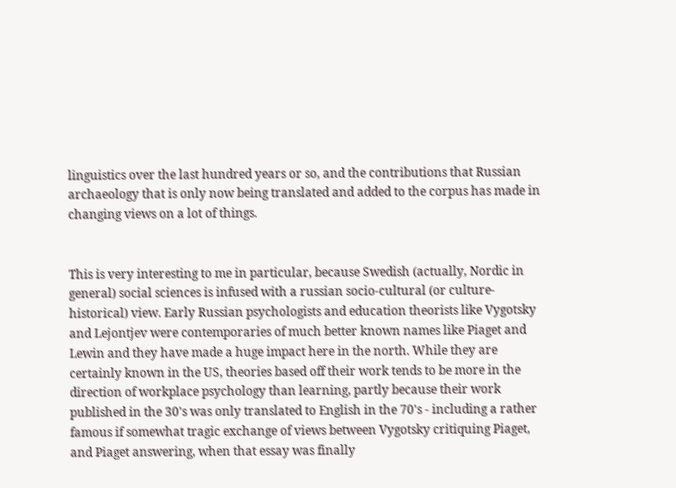linguistics over the last hundred years or so, and the contributions that Russian archaeology that is only now being translated and added to the corpus has made in changing views on a lot of things.


This is very interesting to me in particular, because Swedish (actually, Nordic in general) social sciences is infused with a russian socio-cultural (or culture-historical) view. Early Russian psychologists and education theorists like Vygotsky and Lejontjev were contemporaries of much better known names like Piaget and Lewin and they have made a huge impact here in the north. While they are certainly known in the US, theories based off their work tends to be more in the direction of workplace psychology than learning, partly because their work published in the 30's was only translated to English in the 70's - including a rather famous if somewhat tragic exchange of views between Vygotsky critiquing Piaget, and Piaget answering, when that essay was finally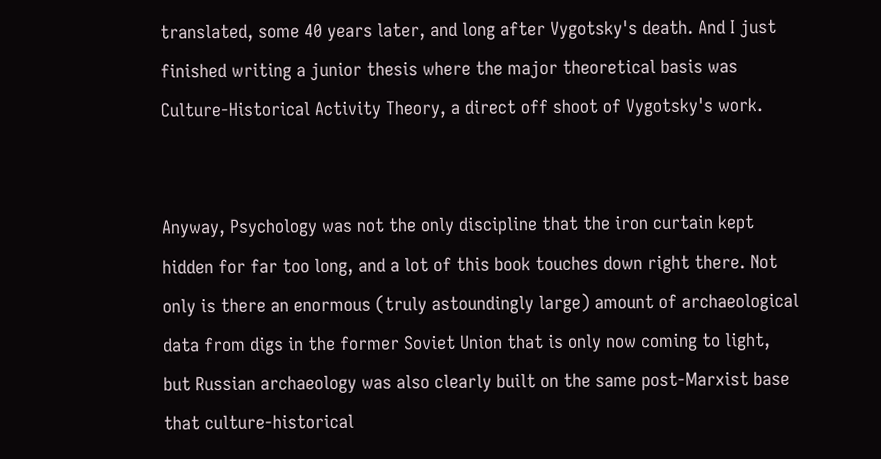translated, some 40 years later, and long after Vygotsky's death. And I just finished writing a junior thesis where the major theoretical basis was Culture-Historical Activity Theory, a direct off shoot of Vygotsky's work.


Anyway, Psychology was not the only discipline that the iron curtain kept hidden for far too long, and a lot of this book touches down right there. Not only is there an enormous (truly astoundingly large) amount of archaeological data from digs in the former Soviet Union that is only now coming to light, but Russian archaeology was also clearly built on the same post-Marxist base that culture-historical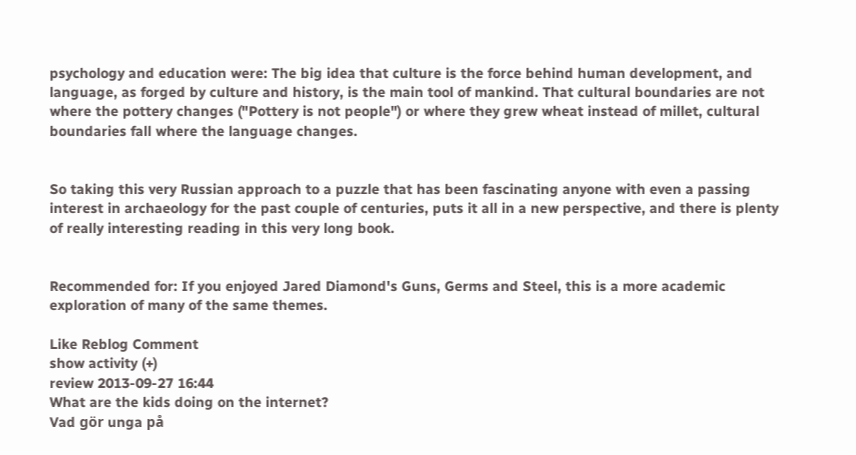psychology and education were: The big idea that culture is the force behind human development, and language, as forged by culture and history, is the main tool of mankind. That cultural boundaries are not where the pottery changes ("Pottery is not people") or where they grew wheat instead of millet, cultural boundaries fall where the language changes.


So taking this very Russian approach to a puzzle that has been fascinating anyone with even a passing interest in archaeology for the past couple of centuries, puts it all in a new perspective, and there is plenty of really interesting reading in this very long book.


Recommended for: If you enjoyed Jared Diamond's Guns, Germs and Steel, this is a more academic exploration of many of the same themes.

Like Reblog Comment
show activity (+)
review 2013-09-27 16:44
What are the kids doing on the internet?
Vad gör unga på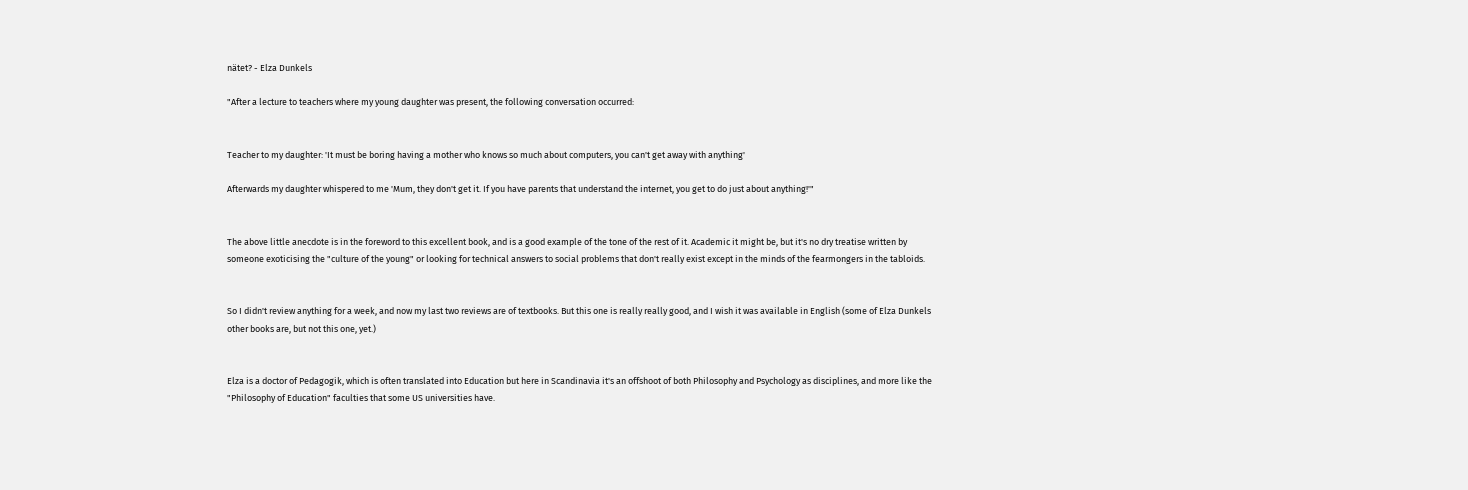nätet? - Elza Dunkels

"After a lecture to teachers where my young daughter was present, the following conversation occurred:


Teacher to my daughter: 'It must be boring having a mother who knows so much about computers, you can't get away with anything'

Afterwards my daughter whispered to me 'Mum, they don't get it. If you have parents that understand the internet, you get to do just about anything!'"


The above little anecdote is in the foreword to this excellent book, and is a good example of the tone of the rest of it. Academic it might be, but it's no dry treatise written by someone exoticising the "culture of the young" or looking for technical answers to social problems that don't really exist except in the minds of the fearmongers in the tabloids.


So I didn't review anything for a week, and now my last two reviews are of textbooks. But this one is really really good, and I wish it was available in English (some of Elza Dunkels other books are, but not this one, yet.)


Elza is a doctor of Pedagogik, which is often translated into Education but here in Scandinavia it's an offshoot of both Philosophy and Psychology as disciplines, and more like the "Philosophy of Education" faculties that some US universities have.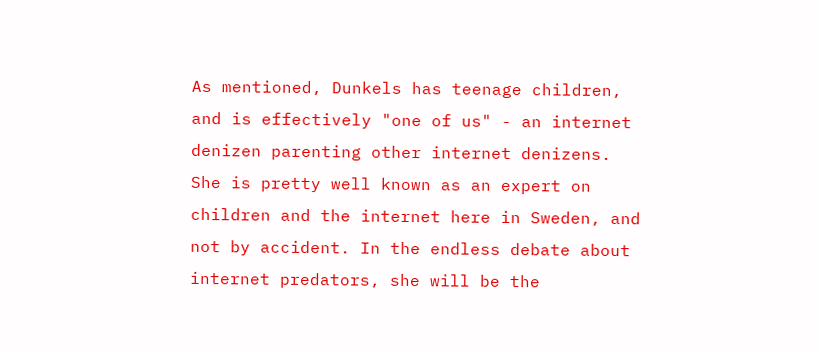As mentioned, Dunkels has teenage children, and is effectively "one of us" - an internet denizen parenting other internet denizens. She is pretty well known as an expert on children and the internet here in Sweden, and not by accident. In the endless debate about internet predators, she will be the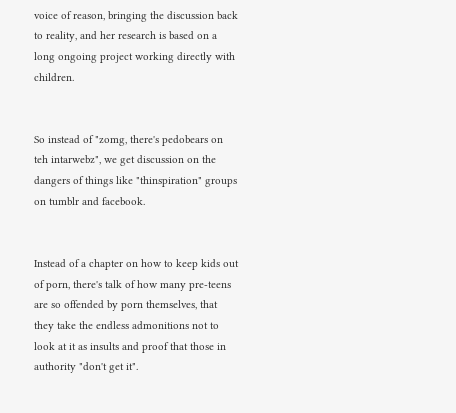voice of reason, bringing the discussion back to reality, and her research is based on a long ongoing project working directly with children.


So instead of "zomg, there's pedobears on teh intarwebz", we get discussion on the dangers of things like "thinspiration" groups on tumblr and facebook.


Instead of a chapter on how to keep kids out of porn, there's talk of how many pre-teens are so offended by porn themselves, that they take the endless admonitions not to look at it as insults and proof that those in authority "don't get it".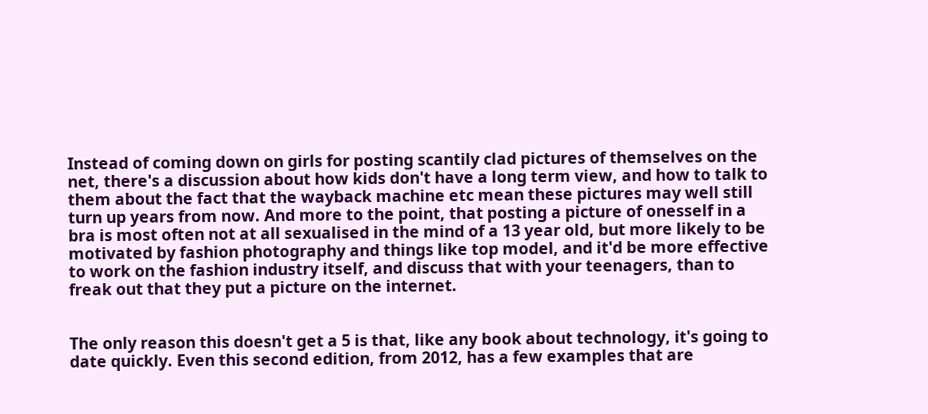Instead of coming down on girls for posting scantily clad pictures of themselves on the net, there's a discussion about how kids don't have a long term view, and how to talk to them about the fact that the wayback machine etc mean these pictures may well still turn up years from now. And more to the point, that posting a picture of onesself in a bra is most often not at all sexualised in the mind of a 13 year old, but more likely to be motivated by fashion photography and things like top model, and it'd be more effective to work on the fashion industry itself, and discuss that with your teenagers, than to freak out that they put a picture on the internet.


The only reason this doesn't get a 5 is that, like any book about technology, it's going to date quickly. Even this second edition, from 2012, has a few examples that are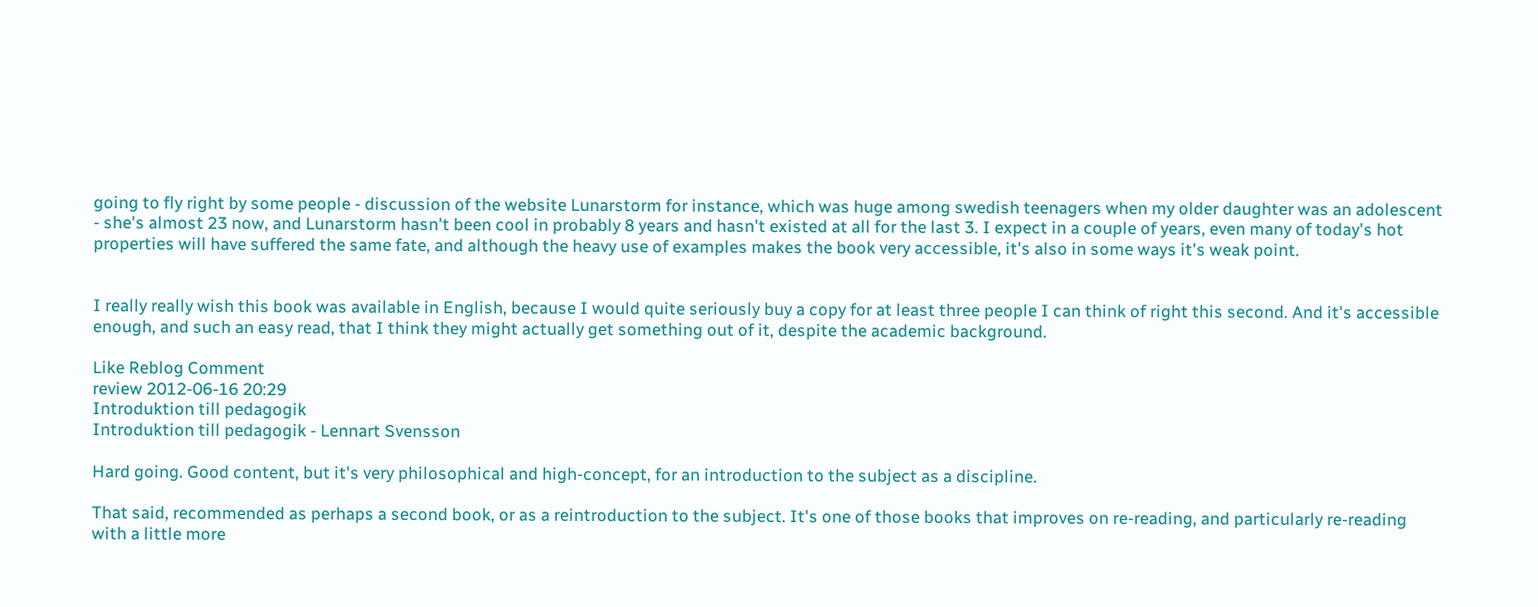going to fly right by some people - discussion of the website Lunarstorm for instance, which was huge among swedish teenagers when my older daughter was an adolescent - she's almost 23 now, and Lunarstorm hasn't been cool in probably 8 years and hasn't existed at all for the last 3. I expect in a couple of years, even many of today's hot properties will have suffered the same fate, and although the heavy use of examples makes the book very accessible, it's also in some ways it's weak point.


I really really wish this book was available in English, because I would quite seriously buy a copy for at least three people I can think of right this second. And it's accessible enough, and such an easy read, that I think they might actually get something out of it, despite the academic background.

Like Reblog Comment
review 2012-06-16 20:29
Introduktion till pedagogik
Introduktion till pedagogik - Lennart Svensson

Hard going. Good content, but it's very philosophical and high-concept, for an introduction to the subject as a discipline.

That said, recommended as perhaps a second book, or as a reintroduction to the subject. It's one of those books that improves on re-reading, and particularly re-reading with a little more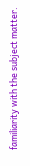familiarity with the subject matter.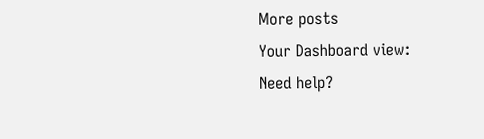More posts
Your Dashboard view:
Need help?